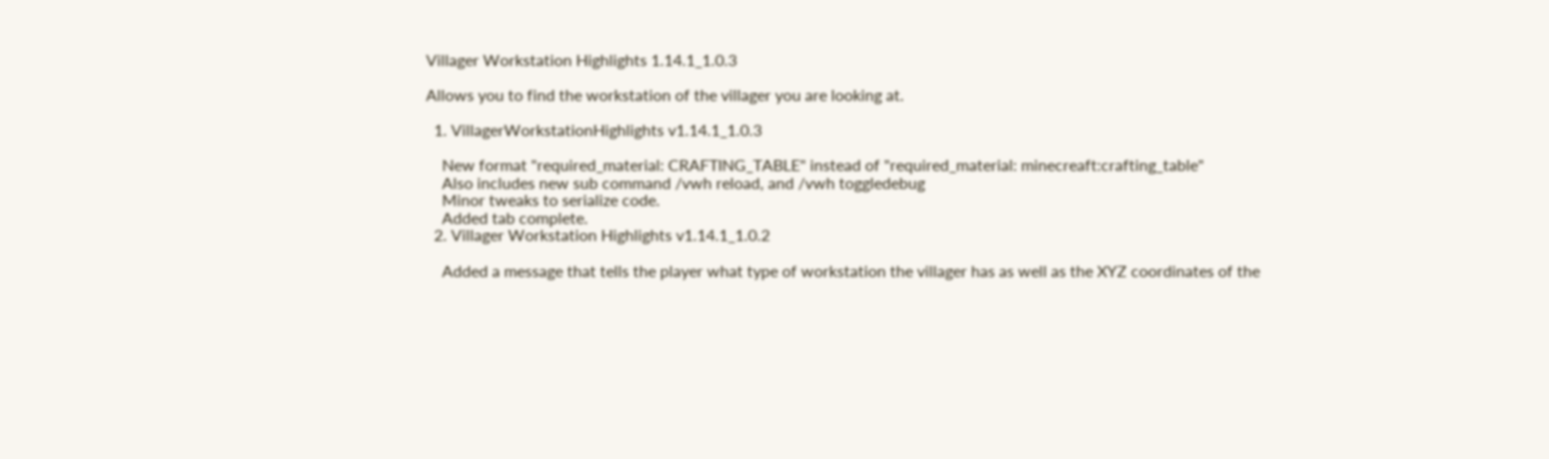Villager Workstation Highlights 1.14.1_1.0.3

Allows you to find the workstation of the villager you are looking at.

  1. VillagerWorkstationHighlights v1.14.1_1.0.3

    New format "required_material: CRAFTING_TABLE" instead of "required_material: minecreaft:crafting_table"
    Also includes new sub command /vwh reload, and /vwh toggledebug
    Minor tweaks to serialize code.
    Added tab complete.
  2. Villager Workstation Highlights v1.14.1_1.0.2

    Added a message that tells the player what type of workstation the villager has as well as the XYZ coordinates of the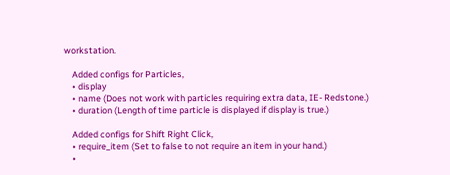workstation.

    Added configs for Particles,
    • display
    • name (Does not work with particles requiring extra data, IE- Redstone.)
    • duration (Length of time particle is displayed if display is true.)

    Added configs for Shift Right Click,
    • require_item (Set to false to not require an item in your hand.)
    •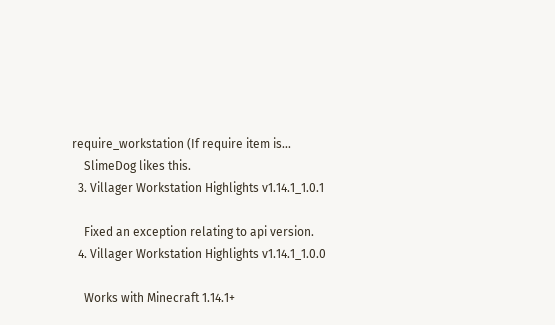require_workstation (If require item is...
    SlimeDog likes this.
  3. Villager Workstation Highlights v1.14.1_1.0.1

    Fixed an exception relating to api version.
  4. Villager Workstation Highlights v1.14.1_1.0.0

    Works with Minecraft 1.14.1+